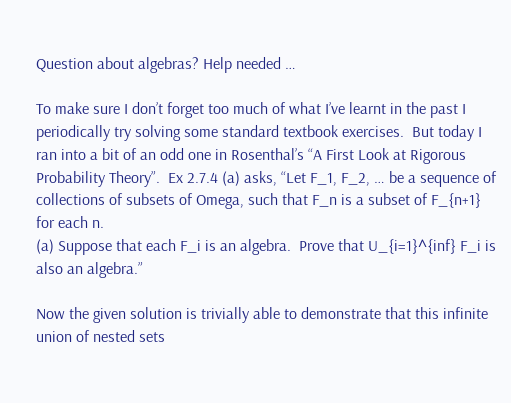Question about algebras? Help needed …

To make sure I don’t forget too much of what I’ve learnt in the past I periodically try solving some standard textbook exercises.  But today I ran into a bit of an odd one in Rosenthal’s “A First Look at Rigorous Probability Theory”.  Ex 2.7.4 (a) asks, “Let F_1, F_2, … be a sequence of collections of subsets of Omega, such that F_n is a subset of F_{n+1} for each n.
(a) Suppose that each F_i is an algebra.  Prove that U_{i=1}^{inf} F_i is also an algebra.”

Now the given solution is trivially able to demonstrate that this infinite union of nested sets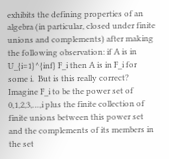exhibits the defining properties of an algebra (in particular, closed under finite unions and complements) after making the following observation: if A is in U_{i=1}^{inf} F_i then A is in F_i for some i.  But is this really correct? Imagine F_i to be the power set of 0,1,2,3,…,i plus the finite collection of finite unions between this power set and the complements of its members in the set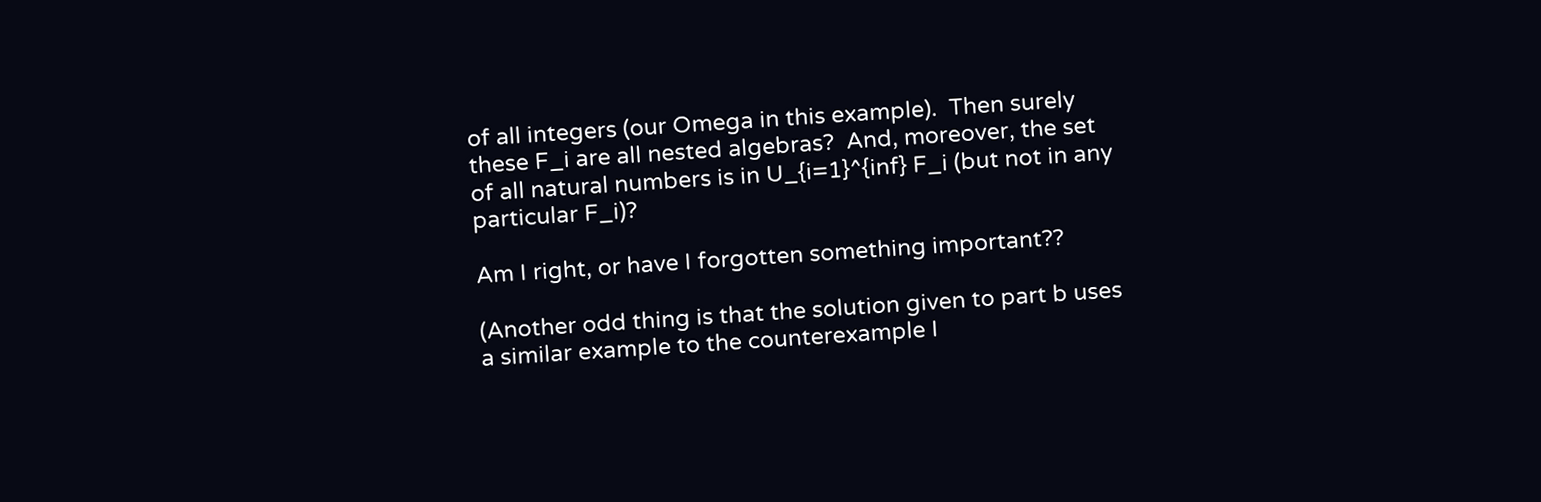of all integers (our Omega in this example).  Then surely these F_i are all nested algebras?  And, moreover, the set of all natural numbers is in U_{i=1}^{inf} F_i (but not in any particular F_i)?

Am I right, or have I forgotten something important??

(Another odd thing is that the solution given to part b uses a similar example to the counterexample I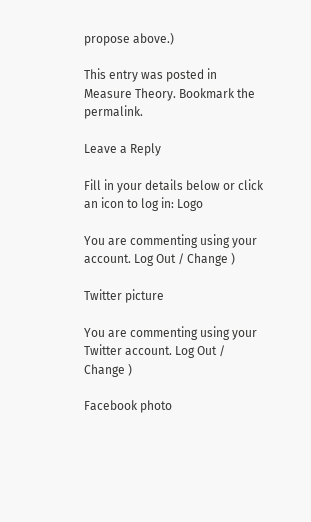propose above.)

This entry was posted in Measure Theory. Bookmark the permalink.

Leave a Reply

Fill in your details below or click an icon to log in: Logo

You are commenting using your account. Log Out / Change )

Twitter picture

You are commenting using your Twitter account. Log Out / Change )

Facebook photo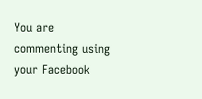You are commenting using your Facebook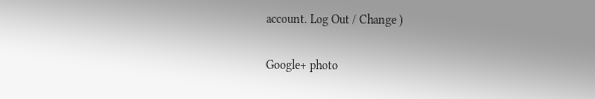account. Log Out / Change )

Google+ photo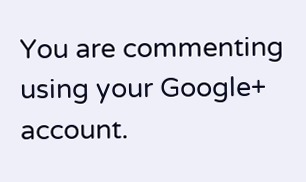You are commenting using your Google+ account.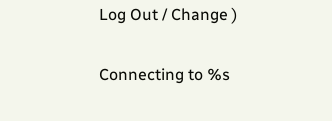Log Out / Change )

Connecting to %s